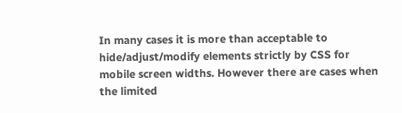In many cases it is more than acceptable to hide/adjust/modify elements strictly by CSS for mobile screen widths. However there are cases when the limited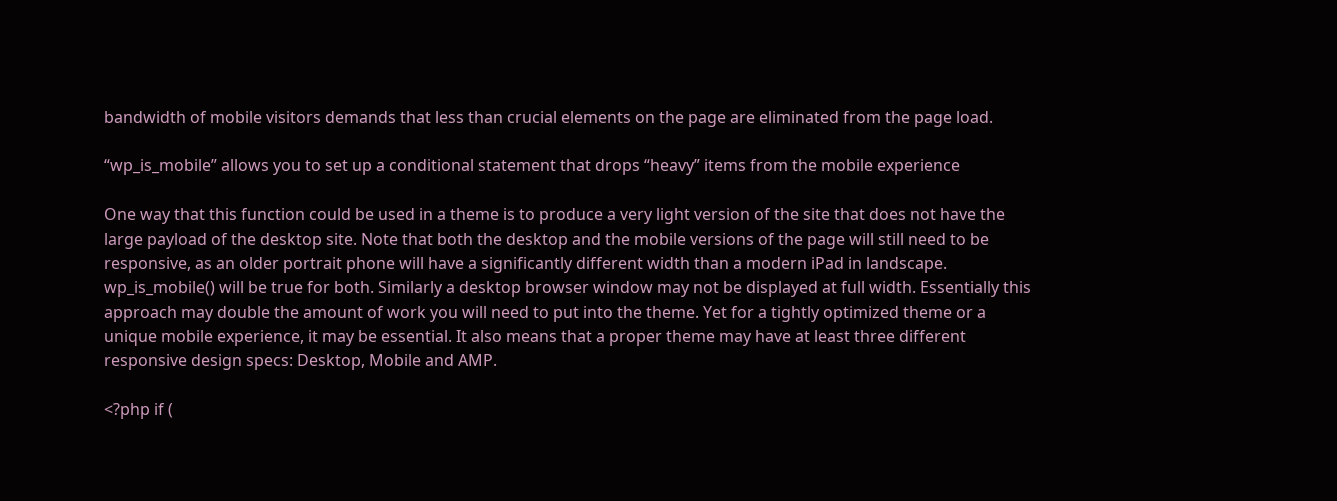bandwidth of mobile visitors demands that less than crucial elements on the page are eliminated from the page load.

“wp_is_mobile” allows you to set up a conditional statement that drops “heavy” items from the mobile experience

One way that this function could be used in a theme is to produce a very light version of the site that does not have the large payload of the desktop site. Note that both the desktop and the mobile versions of the page will still need to be responsive, as an older portrait phone will have a significantly different width than a modern iPad in landscape. wp_is_mobile() will be true for both. Similarly a desktop browser window may not be displayed at full width. Essentially this approach may double the amount of work you will need to put into the theme. Yet for a tightly optimized theme or a unique mobile experience, it may be essential. It also means that a proper theme may have at least three different responsive design specs: Desktop, Mobile and AMP.

<?php if (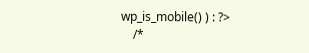wp_is_mobile() ) : ?>
    /*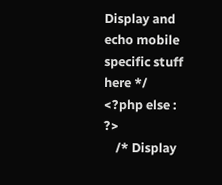Display and echo mobile specific stuff here */
<?php else : ?>
    /* Display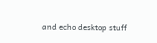and echo desktop stuff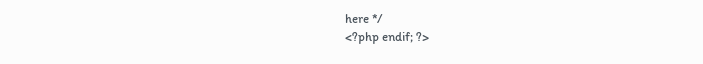here */
<?php endif; ?>